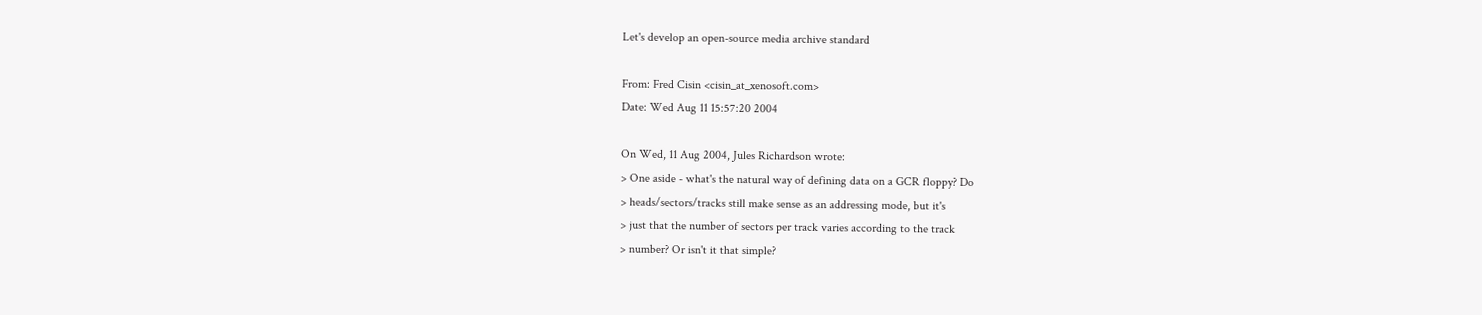Let's develop an open-source media archive standard

From: Fred Cisin <cisin_at_xenosoft.com>
Date: Wed Aug 11 15:57:20 2004

On Wed, 11 Aug 2004, Jules Richardson wrote:
> One aside - what's the natural way of defining data on a GCR floppy? Do
> heads/sectors/tracks still make sense as an addressing mode, but it's
> just that the number of sectors per track varies according to the track
> number? Or isn't it that simple?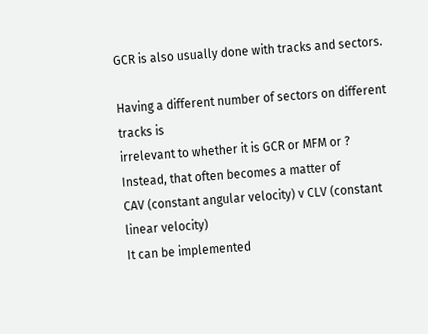GCR is also usually done with tracks and sectors.

Having a different number of sectors on different tracks is
irrelevant to whether it is GCR or MFM or ?
Instead, that often becomes a matter of
CAV (constant angular velocity) v CLV (constant linear velocity)
It can be implemented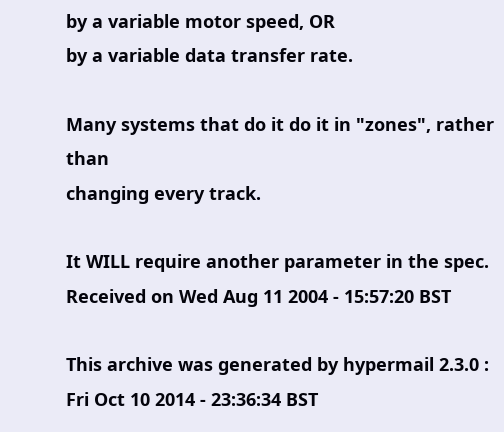by a variable motor speed, OR
by a variable data transfer rate.

Many systems that do it do it in "zones", rather than
changing every track.

It WILL require another parameter in the spec.
Received on Wed Aug 11 2004 - 15:57:20 BST

This archive was generated by hypermail 2.3.0 : Fri Oct 10 2014 - 23:36:34 BST